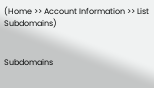(Home >> Account Information >> List Subdomains)


Subdomains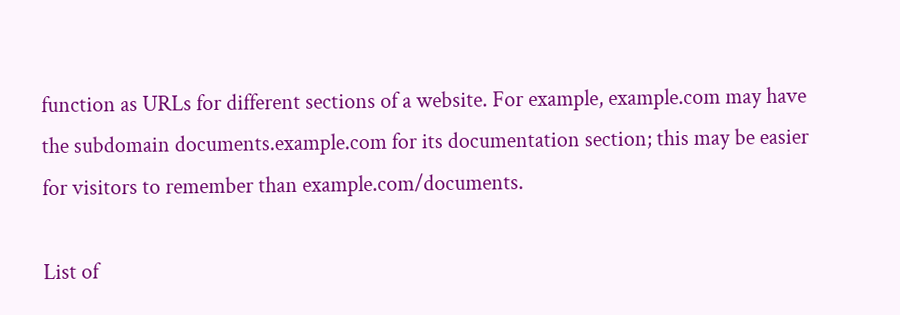function as URLs for different sections of a website. For example, example.com may have the subdomain documents.example.com for its documentation section; this may be easier for visitors to remember than example.com/documents.

List of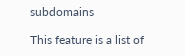subdomains

This feature is a list of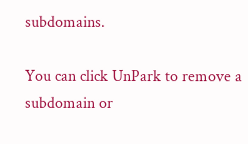subdomains.

You can click UnPark to remove a subdomain or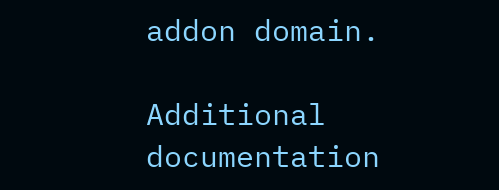addon domain.

Additional documentation